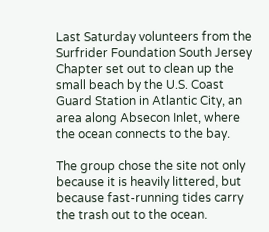Last Saturday volunteers from the Surfrider Foundation South Jersey Chapter set out to clean up the small beach by the U.S. Coast Guard Station in Atlantic City, an area along Absecon Inlet, where the ocean connects to the bay.

The group chose the site not only because it is heavily littered, but because fast-running tides carry the trash out to the ocean.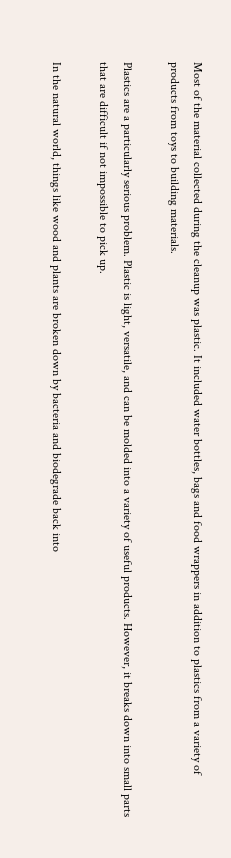Most of the material collected during the cleanup was plastic. It included water bottles, bags and food wrappers in addition to plastics from a variety of products from toys to building materials.

Plastics are a particularly serious problem. Plastic is light, versatile, and can be molded into a variety of useful products. However, it breaks down into small parts that are difficult if not impossible to pick up.

In the natural world, things like wood and plants are broken down by bacteria and biodegrade back into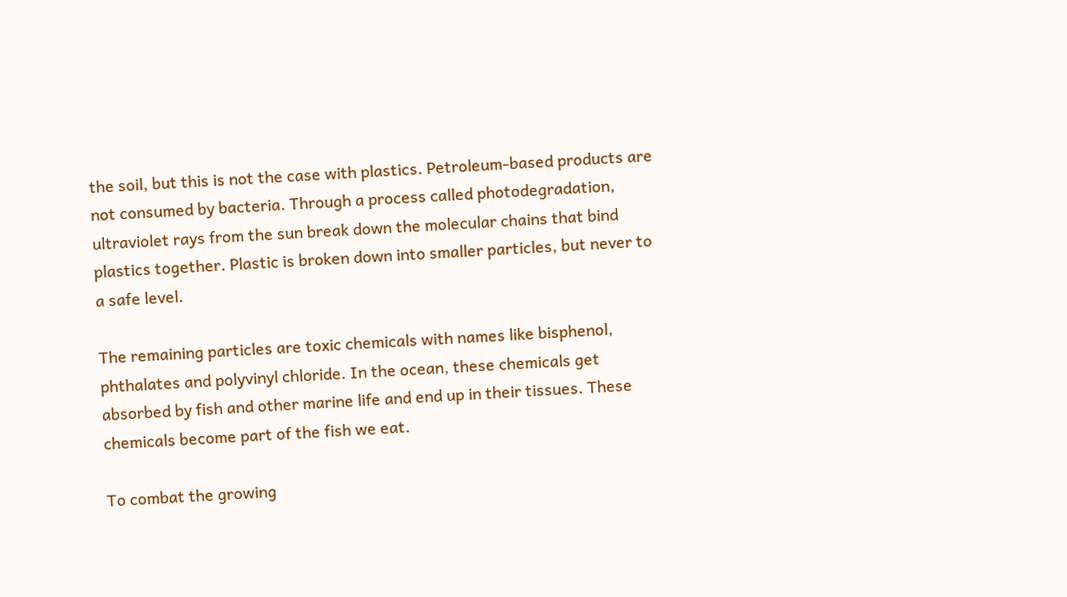the soil, but this is not the case with plastics. Petroleum-based products are not consumed by bacteria. Through a process called photodegradation, ultraviolet rays from the sun break down the molecular chains that bind plastics together. Plastic is broken down into smaller particles, but never to a safe level.

The remaining particles are toxic chemicals with names like bisphenol, phthalates and polyvinyl chloride. In the ocean, these chemicals get absorbed by fish and other marine life and end up in their tissues. These chemicals become part of the fish we eat.

To combat the growing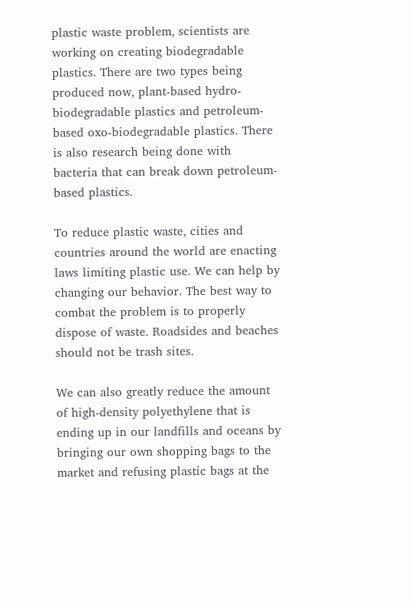plastic waste problem, scientists are working on creating biodegradable plastics. There are two types being produced now, plant-based hydro-biodegradable plastics and petroleum-based oxo-biodegradable plastics. There is also research being done with bacteria that can break down petroleum-based plastics.

To reduce plastic waste, cities and countries around the world are enacting laws limiting plastic use. We can help by changing our behavior. The best way to combat the problem is to properly dispose of waste. Roadsides and beaches should not be trash sites.

We can also greatly reduce the amount of high-density polyethylene that is ending up in our landfills and oceans by bringing our own shopping bags to the market and refusing plastic bags at the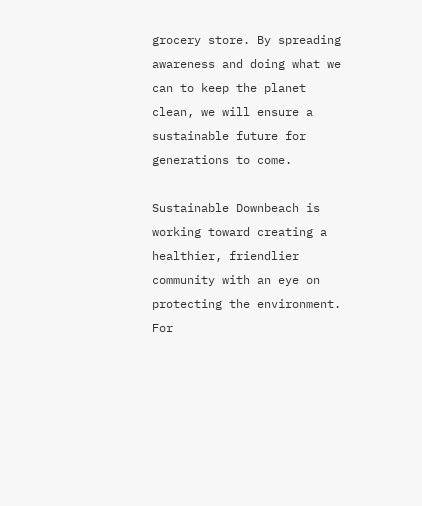grocery store. By spreading awareness and doing what we can to keep the planet clean, we will ensure a sustainable future for generations to come.

Sustainable Downbeach is working toward creating a healthier, friendlier community with an eye on protecting the environment. For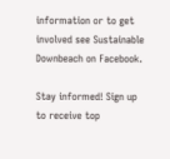information or to get involved see Sustainable Downbeach on Facebook.

Stay informed! Sign up to receive top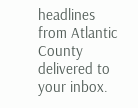headlines from Atlantic County delivered to your inbox.